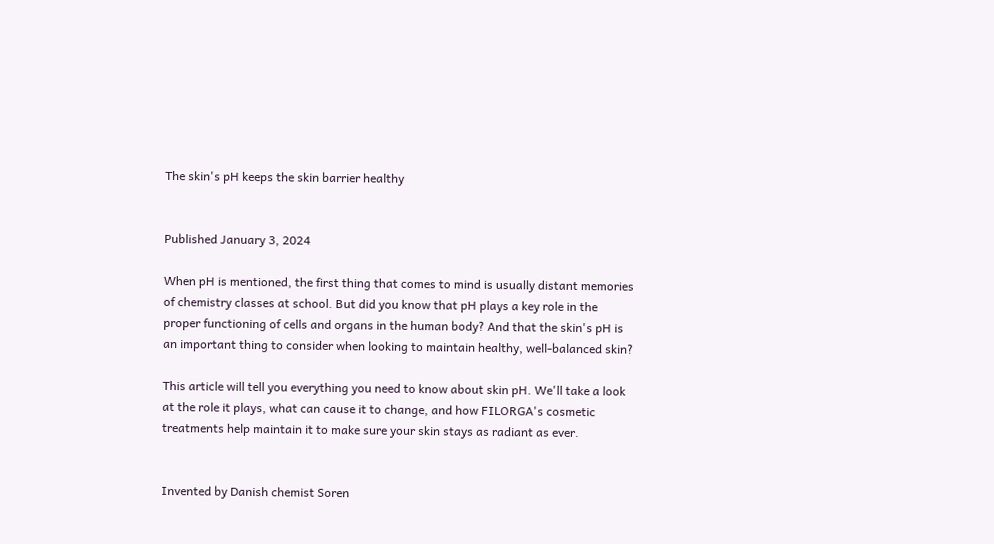The skin's pH keeps the skin barrier healthy


Published January 3, 2024

When pH is mentioned, the first thing that comes to mind is usually distant memories of chemistry classes at school. But did you know that pH plays a key role in the proper functioning of cells and organs in the human body? And that the skin's pH is an important thing to consider when looking to maintain healthy, well-balanced skin?

This article will tell you everything you need to know about skin pH. We'll take a look at the role it plays, what can cause it to change, and how FILORGA's cosmetic treatments help maintain it to make sure your skin stays as radiant as ever.


Invented by Danish chemist Soren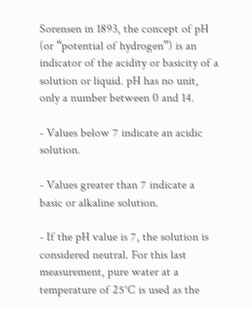Sorensen in 1893, the concept of pH (or “potential of hydrogen”) is an indicator of the acidity or basicity of a solution or liquid. pH has no unit, only a number between 0 and 14.

- Values below 7 indicate an acidic solution.

- Values greater than 7 indicate a basic or alkaline solution.

- If the pH value is 7, the solution is considered neutral. For this last measurement, pure water at a temperature of 25°C is used as the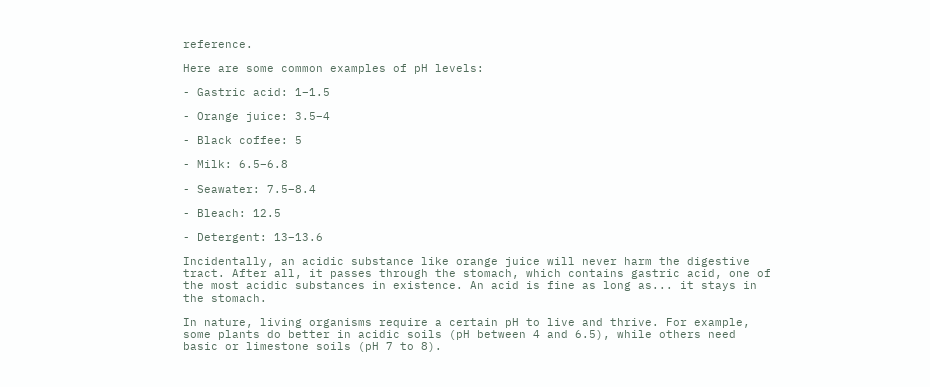reference.

Here are some common examples of pH levels:

- Gastric acid: 1–1.5

- Orange juice: 3.5–4

- Black coffee: 5

- Milk: 6.5–6.8

- Seawater: 7.5–8.4

- Bleach: 12.5

- Detergent: 13–13.6

Incidentally, an acidic substance like orange juice will never harm the digestive tract. After all, it passes through the stomach, which contains gastric acid, one of the most acidic substances in existence. An acid is fine as long as... it stays in the stomach.

In nature, living organisms require a certain pH to live and thrive. For example, some plants do better in acidic soils (pH between 4 and 6.5), while others need basic or limestone soils (pH 7 to 8).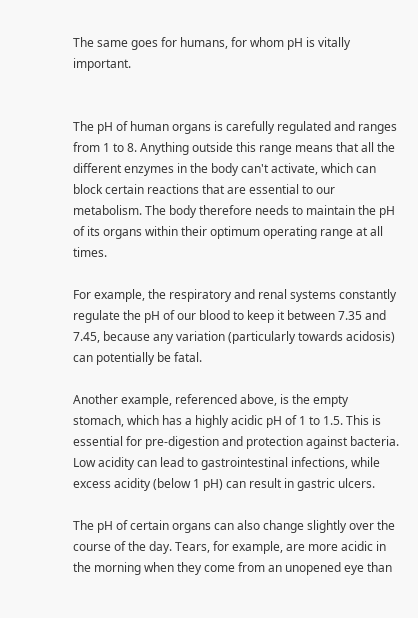The same goes for humans, for whom pH is vitally important.


The pH of human organs is carefully regulated and ranges from 1 to 8. Anything outside this range means that all the different enzymes in the body can't activate, which can block certain reactions that are essential to our metabolism. The body therefore needs to maintain the pH of its organs within their optimum operating range at all times.

For example, the respiratory and renal systems constantly regulate the pH of our blood to keep it between 7.35 and 7.45, because any variation (particularly towards acidosis) can potentially be fatal.

Another example, referenced above, is the empty stomach, which has a highly acidic pH of 1 to 1.5. This is essential for pre-digestion and protection against bacteria. Low acidity can lead to gastrointestinal infections, while excess acidity (below 1 pH) can result in gastric ulcers.

The pH of certain organs can also change slightly over the course of the day. Tears, for example, are more acidic in the morning when they come from an unopened eye than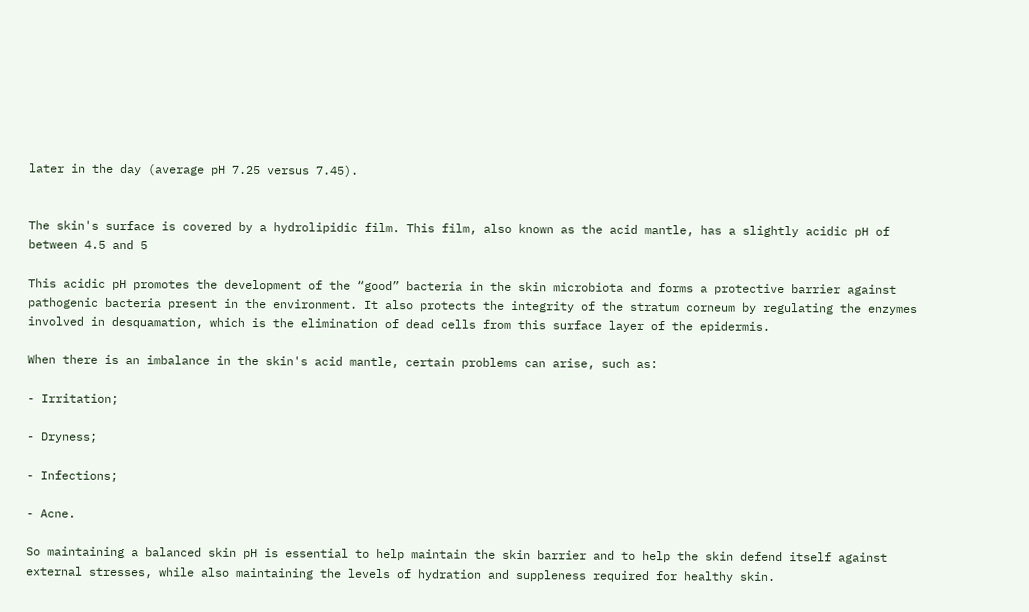later in the day (average pH 7.25 versus 7.45).


The skin's surface is covered by a hydrolipidic film. This film, also known as the acid mantle, has a slightly acidic pH of between 4.5 and 5

This acidic pH promotes the development of the “good” bacteria in the skin microbiota and forms a protective barrier against pathogenic bacteria present in the environment. It also protects the integrity of the stratum corneum by regulating the enzymes involved in desquamation, which is the elimination of dead cells from this surface layer of the epidermis.

When there is an imbalance in the skin's acid mantle, certain problems can arise, such as:

- Irritation;

- Dryness;

- Infections;

- Acne.

So maintaining a balanced skin pH is essential to help maintain the skin barrier and to help the skin defend itself against external stresses, while also maintaining the levels of hydration and suppleness required for healthy skin.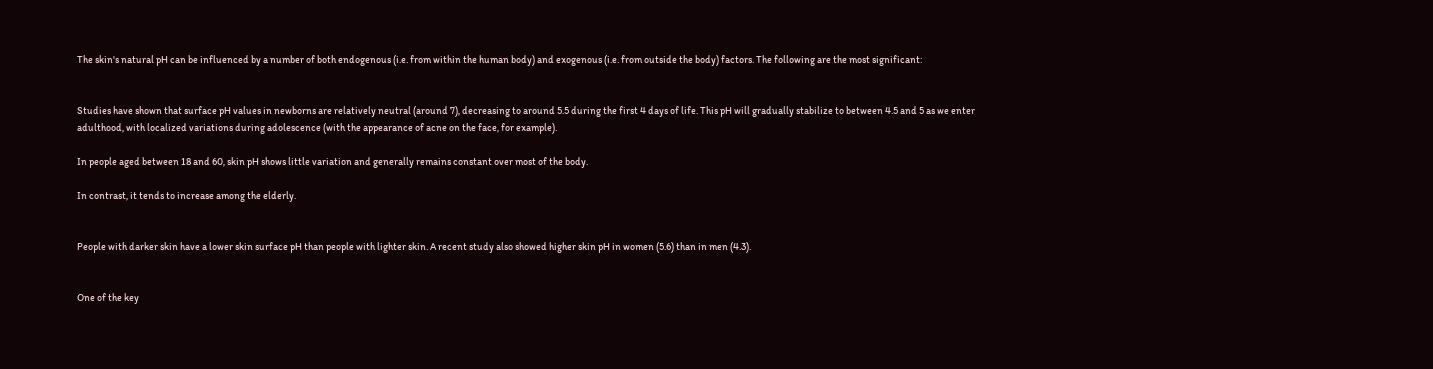The skin's natural pH can be influenced by a number of both endogenous (i.e. from within the human body) and exogenous (i.e. from outside the body) factors. The following are the most significant:


Studies have shown that surface pH values in newborns are relatively neutral (around 7), decreasing to around 5.5 during the first 4 days of life. This pH will gradually stabilize to between 4.5 and 5 as we enter adulthood, with localized variations during adolescence (with the appearance of acne on the face, for example).

In people aged between 18 and 60, skin pH shows little variation and generally remains constant over most of the body.

In contrast, it tends to increase among the elderly.


People with darker skin have a lower skin surface pH than people with lighter skin. A recent study also showed higher skin pH in women (5.6) than in men (4.3).


One of the key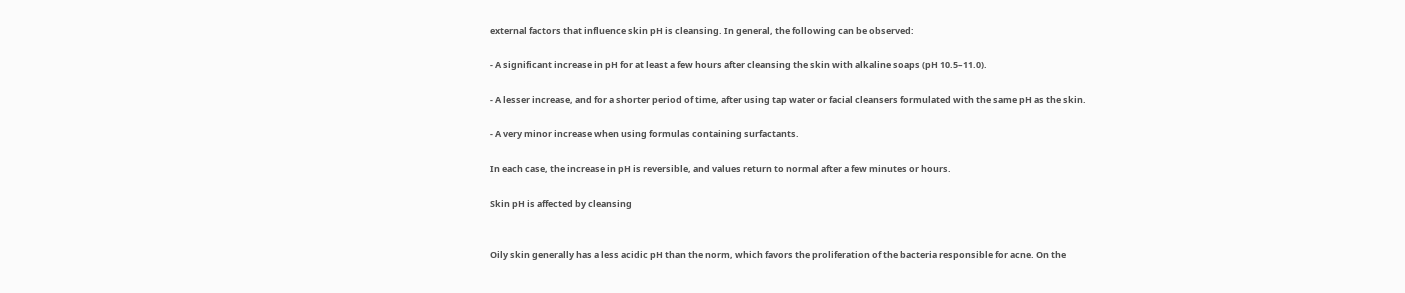external factors that influence skin pH is cleansing. In general, the following can be observed:

- A significant increase in pH for at least a few hours after cleansing the skin with alkaline soaps (pH 10.5–11.0).

- A lesser increase, and for a shorter period of time, after using tap water or facial cleansers formulated with the same pH as the skin.

- A very minor increase when using formulas containing surfactants.

In each case, the increase in pH is reversible, and values return to normal after a few minutes or hours.

Skin pH is affected by cleansing


Oily skin generally has a less acidic pH than the norm, which favors the proliferation of the bacteria responsible for acne. On the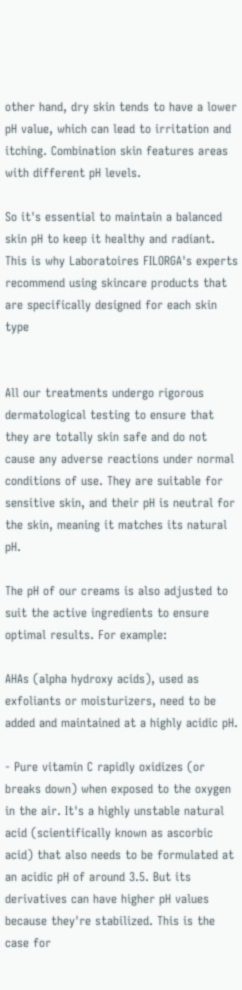other hand, dry skin tends to have a lower pH value, which can lead to irritation and itching. Combination skin features areas with different pH levels.

So it's essential to maintain a balanced skin pH to keep it healthy and radiant. This is why Laboratoires FILORGA's experts recommend using skincare products that are specifically designed for each skin type


All our treatments undergo rigorous dermatological testing to ensure that they are totally skin safe and do not cause any adverse reactions under normal conditions of use. They are suitable for sensitive skin, and their pH is neutral for the skin, meaning it matches its natural pH.

The pH of our creams is also adjusted to suit the active ingredients to ensure optimal results. For example:

AHAs (alpha hydroxy acids), used as exfoliants or moisturizers, need to be added and maintained at a highly acidic pH.

- Pure vitamin C rapidly oxidizes (or breaks down) when exposed to the oxygen in the air. It's a highly unstable natural acid (scientifically known as ascorbic acid) that also needs to be formulated at an acidic pH of around 3.5. But its derivatives can have higher pH values because they're stabilized. This is the case for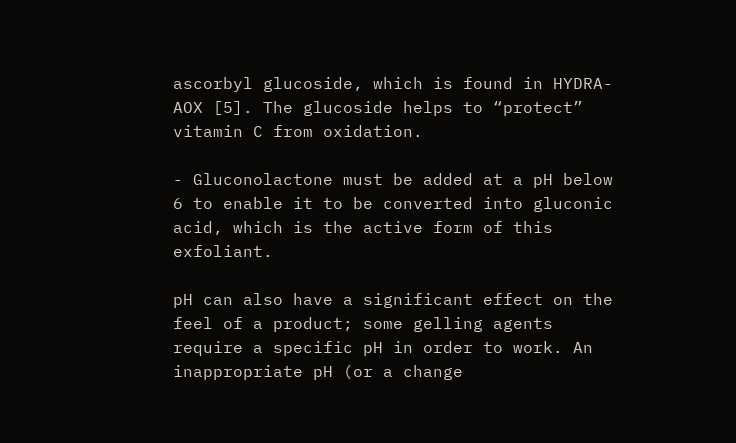ascorbyl glucoside, which is found in HYDRA-AOX [5]. The glucoside helps to “protect” vitamin C from oxidation.

- Gluconolactone must be added at a pH below 6 to enable it to be converted into gluconic acid, which is the active form of this exfoliant.

pH can also have a significant effect on the feel of a product; some gelling agents require a specific pH in order to work. An inappropriate pH (or a change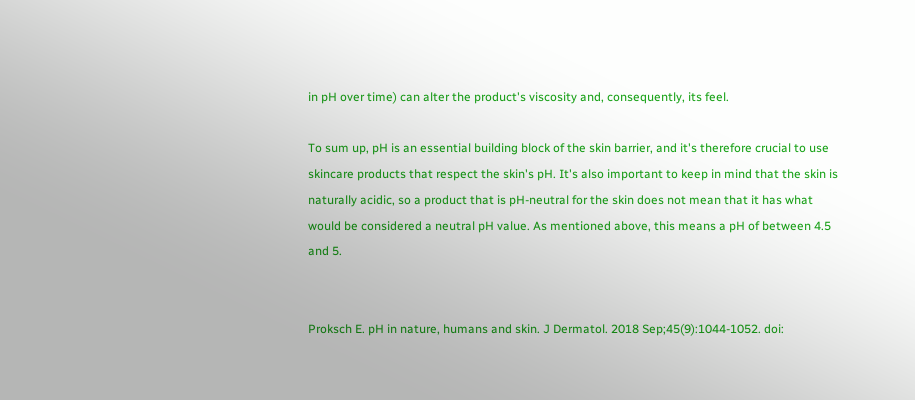in pH over time) can alter the product's viscosity and, consequently, its feel.

To sum up, pH is an essential building block of the skin barrier, and it's therefore crucial to use skincare products that respect the skin's pH. It's also important to keep in mind that the skin is naturally acidic, so a product that is pH-neutral for the skin does not mean that it has what would be considered a neutral pH value. As mentioned above, this means a pH of between 4.5 and 5.


Proksch E. pH in nature, humans and skin. J Dermatol. 2018 Sep;45(9):1044-1052. doi: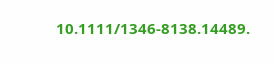10.1111/1346-8138.14489.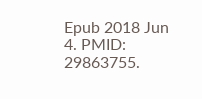Epub 2018 Jun 4. PMID: 29863755.